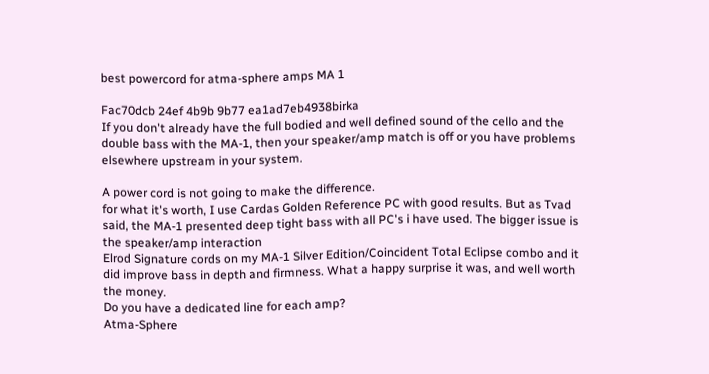best powercord for atma-sphere amps MA 1

Fac70dcb 24ef 4b9b 9b77 ea1ad7eb4938birka
If you don't already have the full bodied and well defined sound of the cello and the double bass with the MA-1, then your speaker/amp match is off or you have problems elsewhere upstream in your system.

A power cord is not going to make the difference.
for what it's worth, I use Cardas Golden Reference PC with good results. But as Tvad said, the MA-1 presented deep tight bass with all PC's i have used. The bigger issue is the speaker/amp interaction
Elrod Signature cords on my MA-1 Silver Edition/Coincident Total Eclipse combo and it did improve bass in depth and firmness. What a happy surprise it was, and well worth the money.
Do you have a dedicated line for each amp?
Atma-Sphere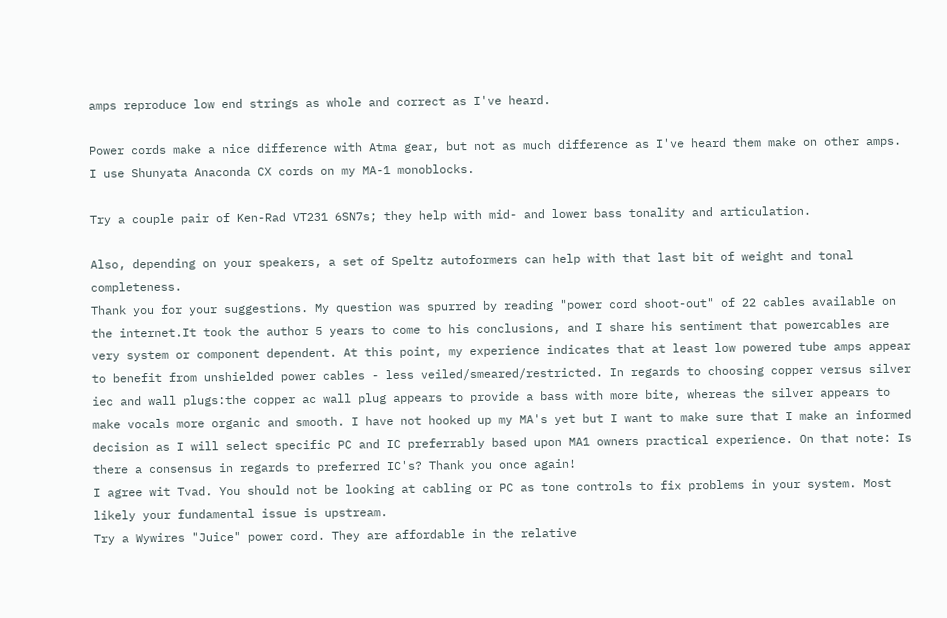amps reproduce low end strings as whole and correct as I've heard.

Power cords make a nice difference with Atma gear, but not as much difference as I've heard them make on other amps. I use Shunyata Anaconda CX cords on my MA-1 monoblocks.

Try a couple pair of Ken-Rad VT231 6SN7s; they help with mid- and lower bass tonality and articulation.

Also, depending on your speakers, a set of Speltz autoformers can help with that last bit of weight and tonal completeness.
Thank you for your suggestions. My question was spurred by reading "power cord shoot-out" of 22 cables available on the internet.It took the author 5 years to come to his conclusions, and I share his sentiment that powercables are very system or component dependent. At this point, my experience indicates that at least low powered tube amps appear to benefit from unshielded power cables - less veiled/smeared/restricted. In regards to choosing copper versus silver iec and wall plugs:the copper ac wall plug appears to provide a bass with more bite, whereas the silver appears to make vocals more organic and smooth. I have not hooked up my MA's yet but I want to make sure that I make an informed decision as I will select specific PC and IC preferrably based upon MA1 owners practical experience. On that note: Is there a consensus in regards to preferred IC's? Thank you once again!
I agree wit Tvad. You should not be looking at cabling or PC as tone controls to fix problems in your system. Most likely your fundamental issue is upstream.
Try a Wywires "Juice" power cord. They are affordable in the relative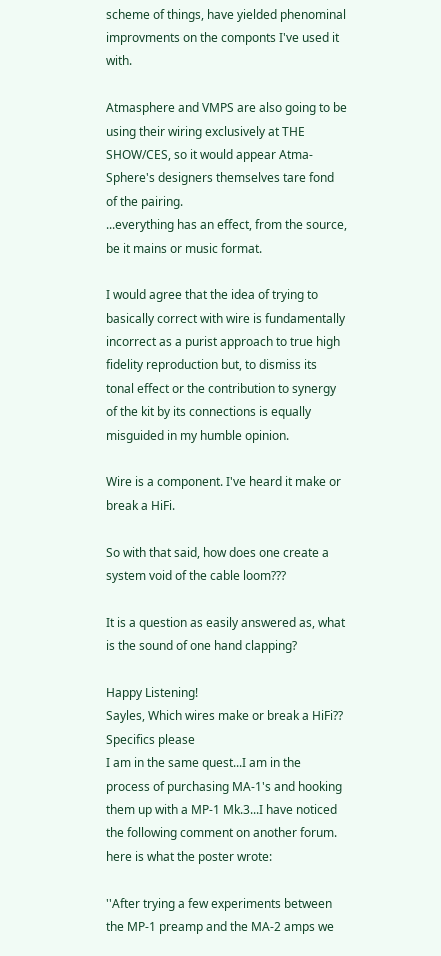scheme of things, have yielded phenominal improvments on the componts I've used it with.

Atmasphere and VMPS are also going to be using their wiring exclusively at THE SHOW/CES, so it would appear Atma-Sphere's designers themselves tare fond of the pairing.
...everything has an effect, from the source,
be it mains or music format.

I would agree that the idea of trying to basically correct with wire is fundamentally incorrect as a purist approach to true high fidelity reproduction but, to dismiss its tonal effect or the contribution to synergy of the kit by its connections is equally misguided in my humble opinion.

Wire is a component. I've heard it make or break a HiFi.

So with that said, how does one create a system void of the cable loom???

It is a question as easily answered as, what is the sound of one hand clapping?

Happy Listening!
Sayles, Which wires make or break a HiFi?? Specifics please
I am in the same quest...I am in the process of purchasing MA-1's and hooking them up with a MP-1 Mk.3...I have noticed the following comment on another forum. here is what the poster wrote:

''After trying a few experiments between the MP-1 preamp and the MA-2 amps we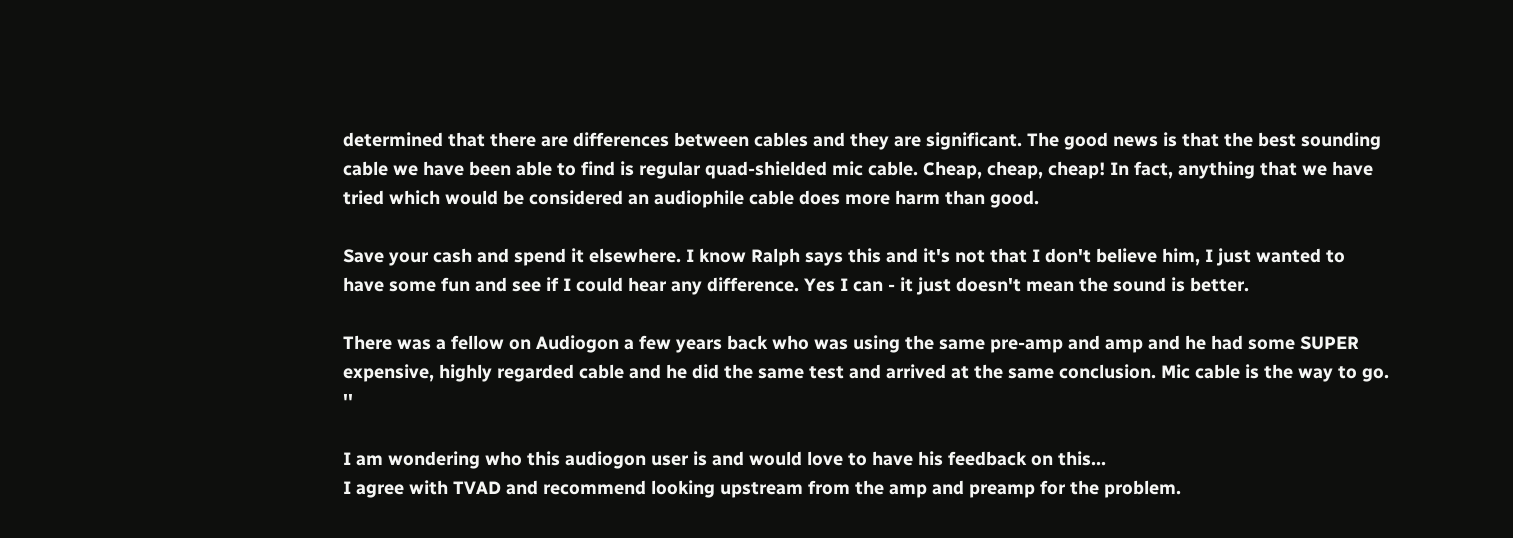determined that there are differences between cables and they are significant. The good news is that the best sounding cable we have been able to find is regular quad-shielded mic cable. Cheap, cheap, cheap! In fact, anything that we have tried which would be considered an audiophile cable does more harm than good.

Save your cash and spend it elsewhere. I know Ralph says this and it's not that I don't believe him, I just wanted to have some fun and see if I could hear any difference. Yes I can - it just doesn't mean the sound is better.

There was a fellow on Audiogon a few years back who was using the same pre-amp and amp and he had some SUPER expensive, highly regarded cable and he did the same test and arrived at the same conclusion. Mic cable is the way to go. ''

I am wondering who this audiogon user is and would love to have his feedback on this...
I agree with TVAD and recommend looking upstream from the amp and preamp for the problem.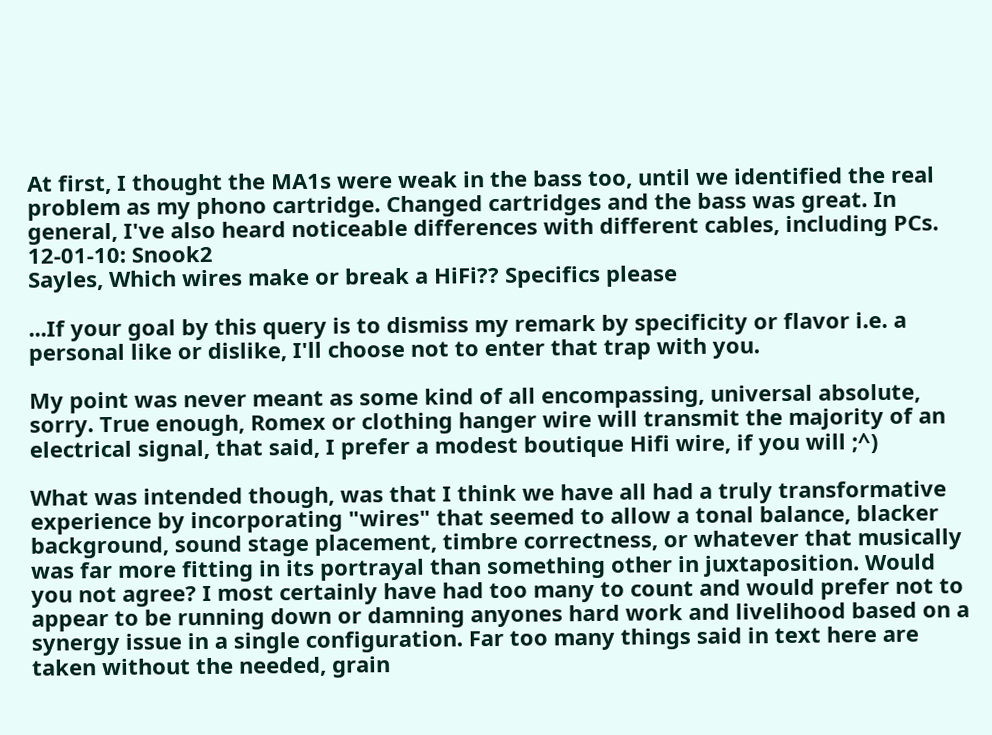At first, I thought the MA1s were weak in the bass too, until we identified the real problem as my phono cartridge. Changed cartridges and the bass was great. In general, I've also heard noticeable differences with different cables, including PCs.
12-01-10: Snook2
Sayles, Which wires make or break a HiFi?? Specifics please

...If your goal by this query is to dismiss my remark by specificity or flavor i.e. a personal like or dislike, I'll choose not to enter that trap with you.

My point was never meant as some kind of all encompassing, universal absolute, sorry. True enough, Romex or clothing hanger wire will transmit the majority of an electrical signal, that said, I prefer a modest boutique Hifi wire, if you will ;^)

What was intended though, was that I think we have all had a truly transformative experience by incorporating "wires" that seemed to allow a tonal balance, blacker background, sound stage placement, timbre correctness, or whatever that musically was far more fitting in its portrayal than something other in juxtaposition. Would you not agree? I most certainly have had too many to count and would prefer not to appear to be running down or damning anyones hard work and livelihood based on a synergy issue in a single configuration. Far too many things said in text here are taken without the needed, grain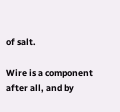of salt.

Wire is a component after all, and by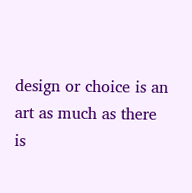design or choice is an art as much as there is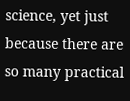science, yet just because there are so many practical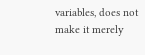variables, does not make it merely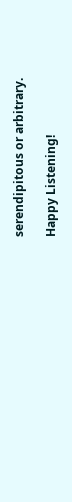serendipitous or arbitrary.

Happy Listening!